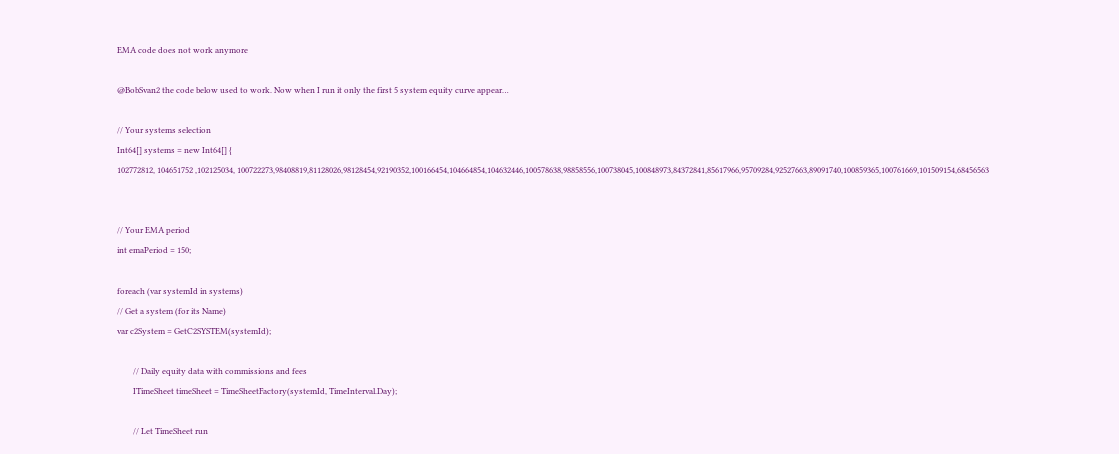EMA code does not work anymore

@BobSvan2 the code below used to work. Now when I run it only the first 5 system equity curve appear…

// Your systems selection
Int64[] systems = new Int64[] {
102772812, 104651752 ,102125034, 100722273,98408819,81128026,98128454,92190352,100166454,104664854,104632446,100578638,98858556,100738045,100848973,84372841,85617966,95709284,92527663,89091740,100859365,100761669,101509154,68456563


// Your EMA period
int emaPeriod = 150;

foreach (var systemId in systems)
// Get a system (for its Name)
var c2System = GetC2SYSTEM(systemId);

        // Daily equity data with commissions and fees
        ITimeSheet timeSheet = TimeSheetFactory(systemId, TimeInterval.Day);

        // Let TimeSheet run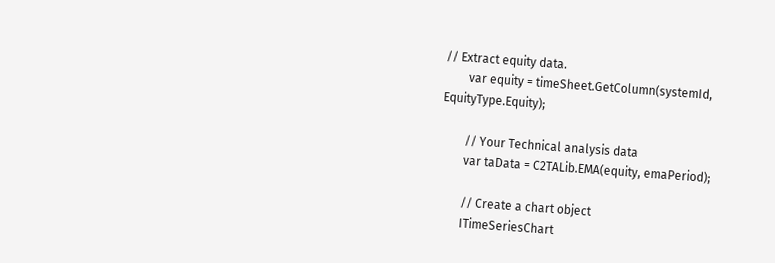// Extract equity data.
        var equity = timeSheet.GetColumn(systemId, EquityType.Equity);

        // Your Technical analysis data
        var taData = C2TALib.EMA(equity, emaPeriod);

        // Create a chart object
        ITimeSeriesChart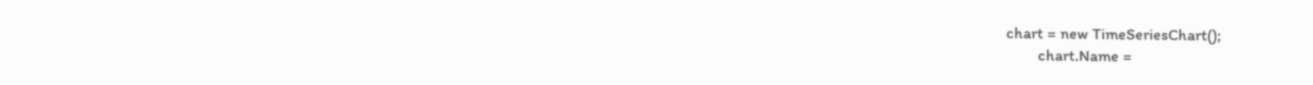chart = new TimeSeriesChart();
        chart.Name =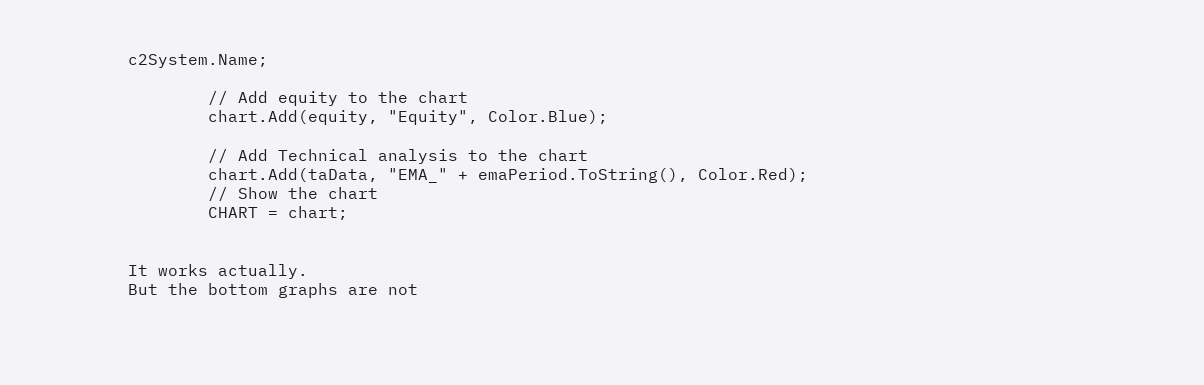c2System.Name;

        // Add equity to the chart
        chart.Add(equity, "Equity", Color.Blue);

        // Add Technical analysis to the chart
        chart.Add(taData, "EMA_" + emaPeriod.ToString(), Color.Red);
        // Show the chart
        CHART = chart;


It works actually.
But the bottom graphs are not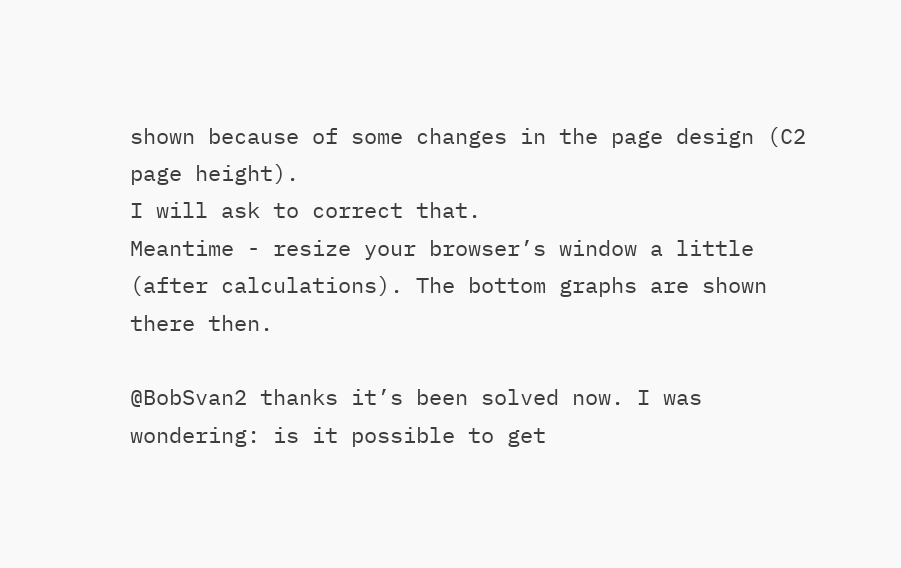shown because of some changes in the page design (C2 page height).
I will ask to correct that.
Meantime - resize your browser’s window a little (after calculations). The bottom graphs are shown there then.

@BobSvan2 thanks it’s been solved now. I was wondering: is it possible to get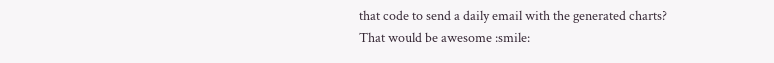that code to send a daily email with the generated charts? That would be awesome :smile: